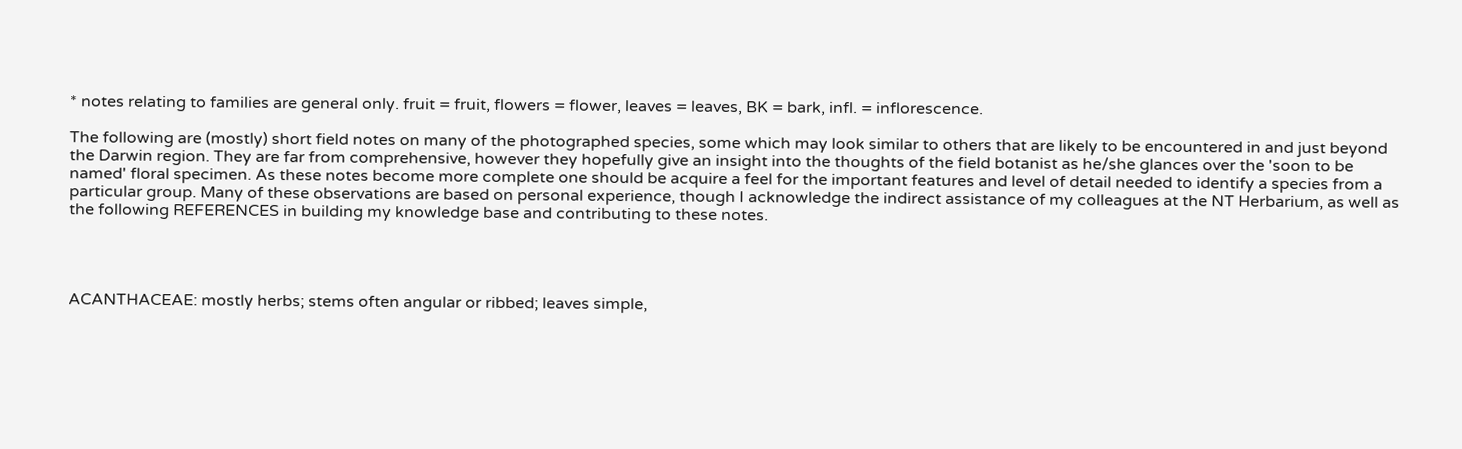* notes relating to families are general only. fruit = fruit, flowers = flower, leaves = leaves, BK = bark, infl. = inflorescence.

The following are (mostly) short field notes on many of the photographed species, some which may look similar to others that are likely to be encountered in and just beyond the Darwin region. They are far from comprehensive, however they hopefully give an insight into the thoughts of the field botanist as he/she glances over the 'soon to be named' floral specimen. As these notes become more complete one should be acquire a feel for the important features and level of detail needed to identify a species from a particular group. Many of these observations are based on personal experience, though I acknowledge the indirect assistance of my colleagues at the NT Herbarium, as well as the following REFERENCES in building my knowledge base and contributing to these notes.




ACANTHACEAE: mostly herbs; stems often angular or ribbed; leaves simple,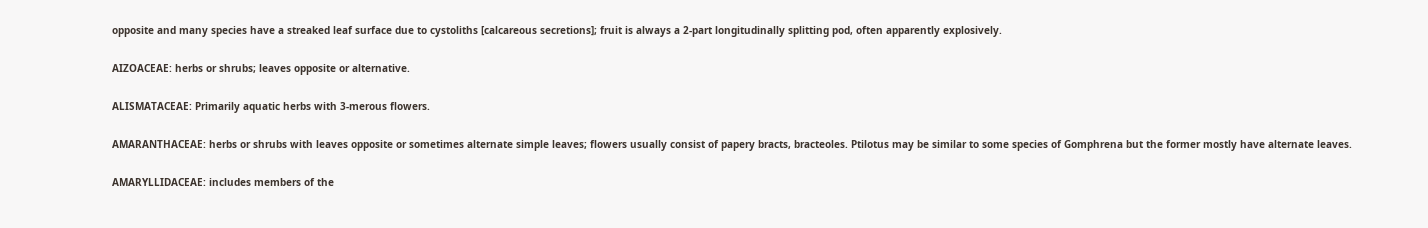opposite and many species have a streaked leaf surface due to cystoliths [calcareous secretions]; fruit is always a 2-part longitudinally splitting pod, often apparently explosively.

AIZOACEAE: herbs or shrubs; leaves opposite or alternative.

ALISMATACEAE: Primarily aquatic herbs with 3-merous flowers.

AMARANTHACEAE: herbs or shrubs with leaves opposite or sometimes alternate simple leaves; flowers usually consist of papery bracts, bracteoles. Ptilotus may be similar to some species of Gomphrena but the former mostly have alternate leaves.

AMARYLLIDACEAE: includes members of the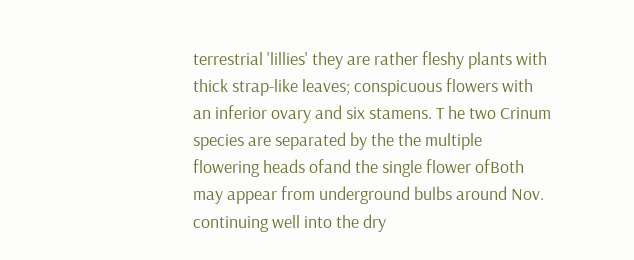terrestrial 'lillies' they are rather fleshy plants with thick strap-like leaves; conspicuous flowers with an inferior ovary and six stamens. T he two Crinum species are separated by the the multiple flowering heads ofand the single flower ofBoth may appear from underground bulbs around Nov. continuing well into the dry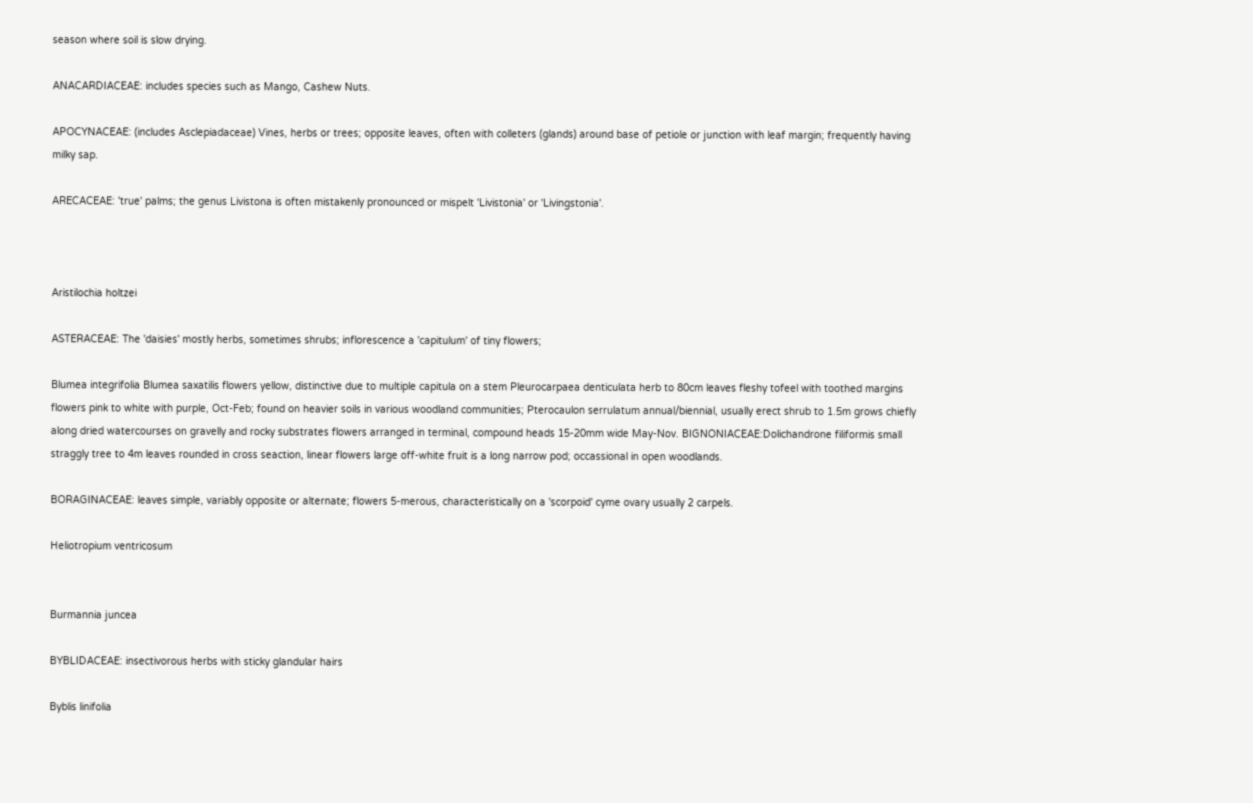season where soil is slow drying.

ANACARDIACEAE: includes species such as Mango, Cashew Nuts.

APOCYNACEAE: (includes Asclepiadaceae) Vines, herbs or trees; opposite leaves, often with colleters (glands) around base of petiole or junction with leaf margin; frequently having milky sap.

ARECACEAE: 'true' palms; the genus Livistona is often mistakenly pronounced or mispelt 'Livistonia' or 'Livingstonia'.



Aristilochia holtzei

ASTERACEAE: The 'daisies' mostly herbs, sometimes shrubs; inflorescence a 'capitulum' of tiny flowers;

Blumea integrifolia Blumea saxatilis flowers yellow, distinctive due to multiple capitula on a stem Pleurocarpaea denticulata herb to 80cm leaves fleshy tofeel with toothed margins flowers pink to white with purple, Oct-Feb; found on heavier soils in various woodland communities; Pterocaulon serrulatum annual/biennial, usually erect shrub to 1.5m grows chiefly along dried watercourses on gravelly and rocky substrates flowers arranged in terminal, compound heads 15-20mm wide May-Nov. BIGNONIACEAE:Dolichandrone filiformis small straggly tree to 4m leaves rounded in cross seaction, linear flowers large off-white fruit is a long narrow pod; occassional in open woodlands.

BORAGINACEAE: leaves simple, variably opposite or alternate; flowers 5-merous, characteristically on a 'scorpoid' cyme ovary usually 2 carpels.

Heliotropium ventricosum


Burmannia juncea

BYBLIDACEAE: insectivorous herbs with sticky glandular hairs

Byblis linifolia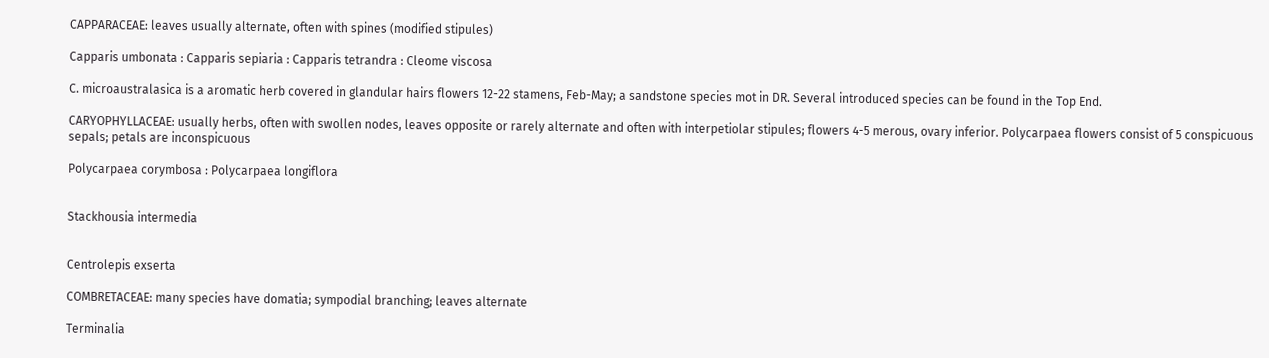CAPPARACEAE: leaves usually alternate, often with spines (modified stipules)

Capparis umbonata : Capparis sepiaria : Capparis tetrandra : Cleome viscosa

C. microaustralasica is a aromatic herb covered in glandular hairs flowers 12-22 stamens, Feb-May; a sandstone species mot in DR. Several introduced species can be found in the Top End.

CARYOPHYLLACEAE: usually herbs, often with swollen nodes, leaves opposite or rarely alternate and often with interpetiolar stipules; flowers 4-5 merous, ovary inferior. Polycarpaea flowers consist of 5 conspicuous sepals; petals are inconspicuous

Polycarpaea corymbosa : Polycarpaea longiflora


Stackhousia intermedia


Centrolepis exserta

COMBRETACEAE: many species have domatia; sympodial branching; leaves alternate

Terminalia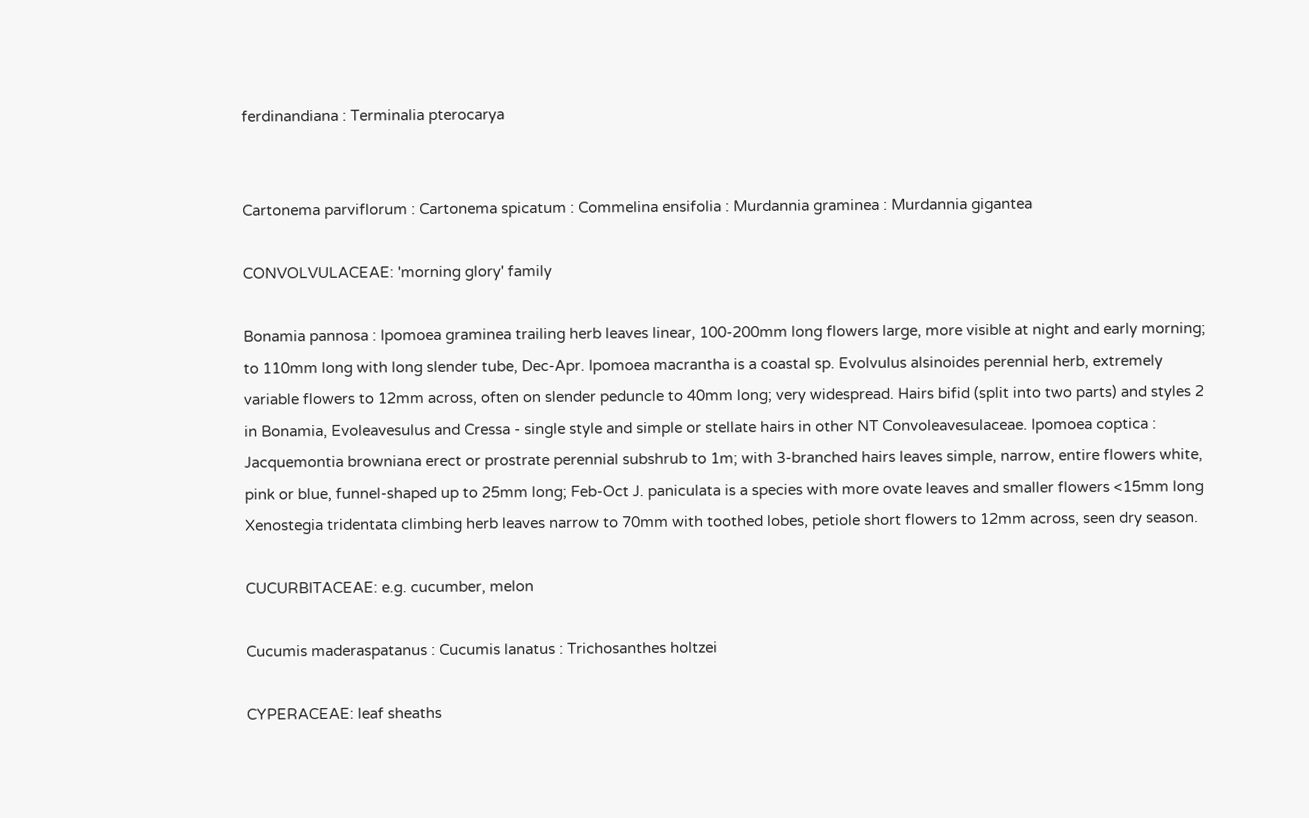ferdinandiana : Terminalia pterocarya


Cartonema parviflorum : Cartonema spicatum : Commelina ensifolia : Murdannia graminea : Murdannia gigantea

CONVOLVULACEAE: 'morning glory' family

Bonamia pannosa : Ipomoea graminea trailing herb leaves linear, 100-200mm long flowers large, more visible at night and early morning; to 110mm long with long slender tube, Dec-Apr. Ipomoea macrantha is a coastal sp. Evolvulus alsinoides perennial herb, extremely variable flowers to 12mm across, often on slender peduncle to 40mm long; very widespread. Hairs bifid (split into two parts) and styles 2 in Bonamia, Evoleavesulus and Cressa - single style and simple or stellate hairs in other NT Convoleavesulaceae. Ipomoea coptica : Jacquemontia browniana erect or prostrate perennial subshrub to 1m; with 3-branched hairs leaves simple, narrow, entire flowers white, pink or blue, funnel-shaped up to 25mm long; Feb-Oct J. paniculata is a species with more ovate leaves and smaller flowers <15mm long Xenostegia tridentata climbing herb leaves narrow to 70mm with toothed lobes, petiole short flowers to 12mm across, seen dry season.

CUCURBITACEAE: e.g. cucumber, melon

Cucumis maderaspatanus : Cucumis lanatus : Trichosanthes holtzei

CYPERACEAE: leaf sheaths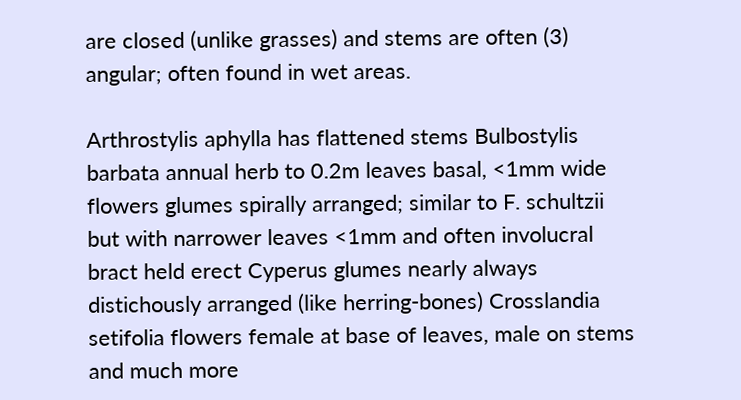are closed (unlike grasses) and stems are often (3) angular; often found in wet areas.

Arthrostylis aphylla has flattened stems Bulbostylis barbata annual herb to 0.2m leaves basal, <1mm wide flowers glumes spirally arranged; similar to F. schultzii but with narrower leaves <1mm and often involucral bract held erect Cyperus glumes nearly always distichously arranged (like herring-bones) Crosslandia setifolia flowers female at base of leaves, male on stems and much more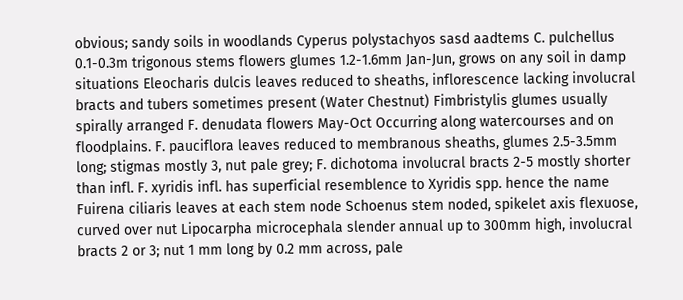obvious; sandy soils in woodlands Cyperus polystachyos sasd aadtems C. pulchellus 0.1-0.3m trigonous stems flowers glumes 1.2-1.6mm Jan-Jun, grows on any soil in damp situations Eleocharis dulcis leaves reduced to sheaths, inflorescence lacking involucral bracts and tubers sometimes present (Water Chestnut) Fimbristylis glumes usually spirally arranged F. denudata flowers May-Oct Occurring along watercourses and on floodplains. F. pauciflora leaves reduced to membranous sheaths, glumes 2.5-3.5mm long; stigmas mostly 3, nut pale grey; F. dichotoma involucral bracts 2-5 mostly shorter than infl. F. xyridis infl. has superficial resemblence to Xyridis spp. hence the name Fuirena ciliaris leaves at each stem node Schoenus stem noded, spikelet axis flexuose, curved over nut Lipocarpha microcephala slender annual up to 300mm high, involucral bracts 2 or 3; nut 1 mm long by 0.2 mm across, pale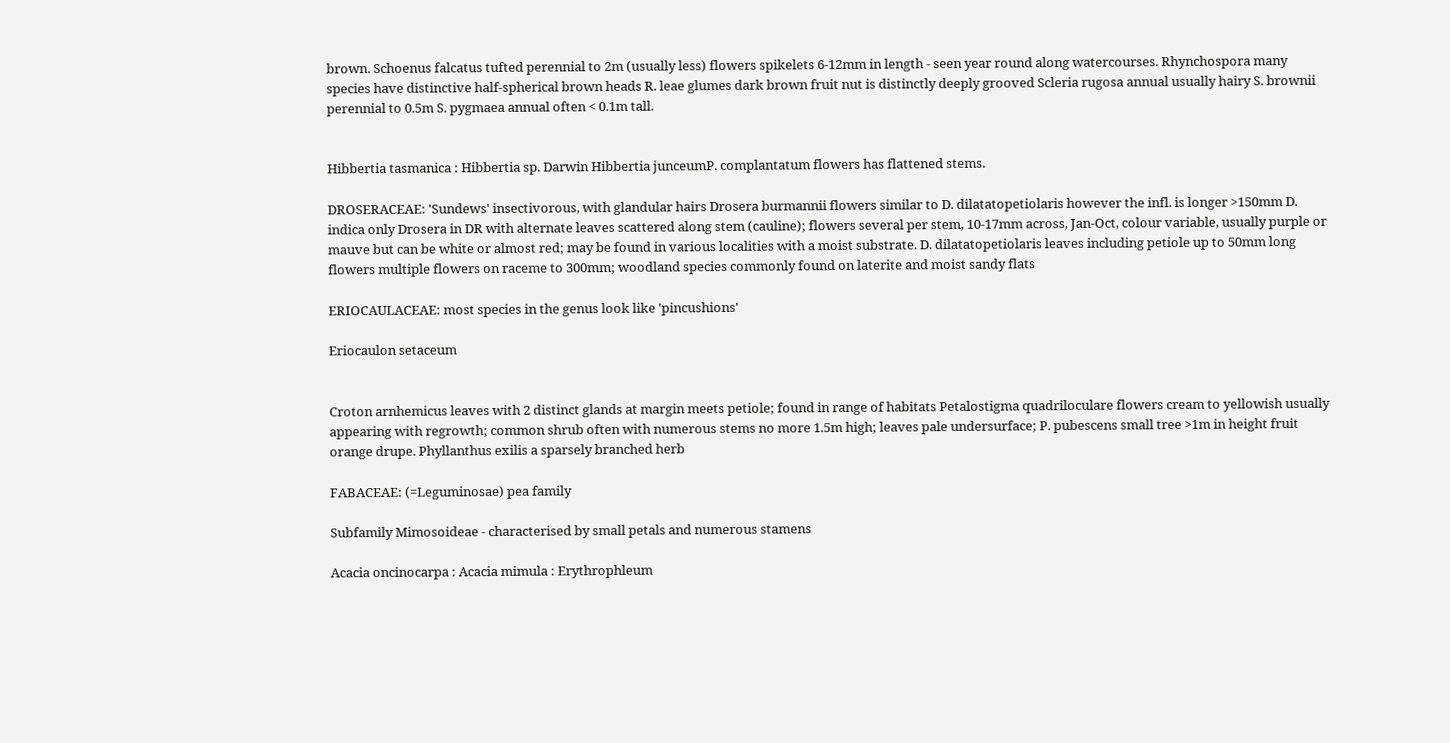brown. Schoenus falcatus tufted perennial to 2m (usually less) flowers spikelets 6-12mm in length - seen year round along watercourses. Rhynchospora many species have distinctive half-spherical brown heads R. leae glumes dark brown fruit nut is distinctly deeply grooved Scleria rugosa annual usually hairy S. brownii perennial to 0.5m S. pygmaea annual often < 0.1m tall.


Hibbertia tasmanica : Hibbertia sp. Darwin Hibbertia junceumP. complantatum flowers has flattened stems.

DROSERACEAE: 'Sundews' insectivorous, with glandular hairs Drosera burmannii flowers similar to D. dilatatopetiolaris however the infl. is longer >150mm D. indica only Drosera in DR with alternate leaves scattered along stem (cauline); flowers several per stem, 10-17mm across, Jan-Oct, colour variable, usually purple or mauve but can be white or almost red; may be found in various localities with a moist substrate. D. dilatatopetiolaris leaves including petiole up to 50mm long flowers multiple flowers on raceme to 300mm; woodland species commonly found on laterite and moist sandy flats

ERIOCAULACEAE: most species in the genus look like 'pincushions'

Eriocaulon setaceum


Croton arnhemicus leaves with 2 distinct glands at margin meets petiole; found in range of habitats Petalostigma quadriloculare flowers cream to yellowish usually appearing with regrowth; common shrub often with numerous stems no more 1.5m high; leaves pale undersurface; P. pubescens small tree >1m in height fruit orange drupe. Phyllanthus exilis a sparsely branched herb

FABACEAE: (=Leguminosae) pea family

Subfamily Mimosoideae - characterised by small petals and numerous stamens

Acacia oncinocarpa : Acacia mimula : Erythrophleum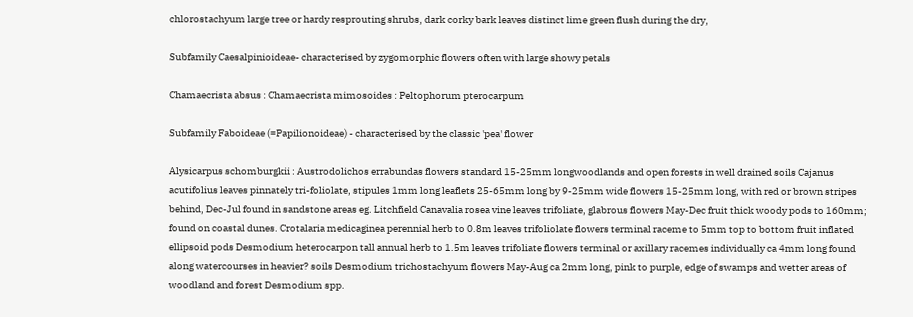chlorostachyum large tree or hardy resprouting shrubs, dark corky bark leaves distinct lime green flush during the dry,

Subfamily Caesalpinioideae- characterised by zygomorphic flowers often with large showy petals

Chamaecrista absus : Chamaecrista mimosoides : Peltophorum pterocarpum

Subfamily Faboideae (=Papilionoideae) - characterised by the classic 'pea' flower

Alysicarpus schomburgkii : Austrodolichos errabundas flowers standard 15-25mm longwoodlands and open forests in well drained soils Cajanus acutifolius leaves pinnately tri-foliolate, stipules 1mm long leaflets 25-65mm long by 9-25mm wide flowers 15-25mm long, with red or brown stripes behind, Dec-Jul found in sandstone areas eg. Litchfield Canavalia rosea vine leaves trifoliate, glabrous flowers May-Dec fruit thick woody pods to 160mm; found on coastal dunes. Crotalaria medicaginea perennial herb to 0.8m leaves trifoliolate flowers terminal raceme to 5mm top to bottom fruit inflated ellipsoid pods Desmodium heterocarpon tall annual herb to 1.5m leaves trifoliate flowers terminal or axillary racemes individually ca 4mm long found along watercourses in heavier? soils Desmodium trichostachyum flowers May-Aug ca 2mm long, pink to purple, edge of swamps and wetter areas of woodland and forest Desmodium spp.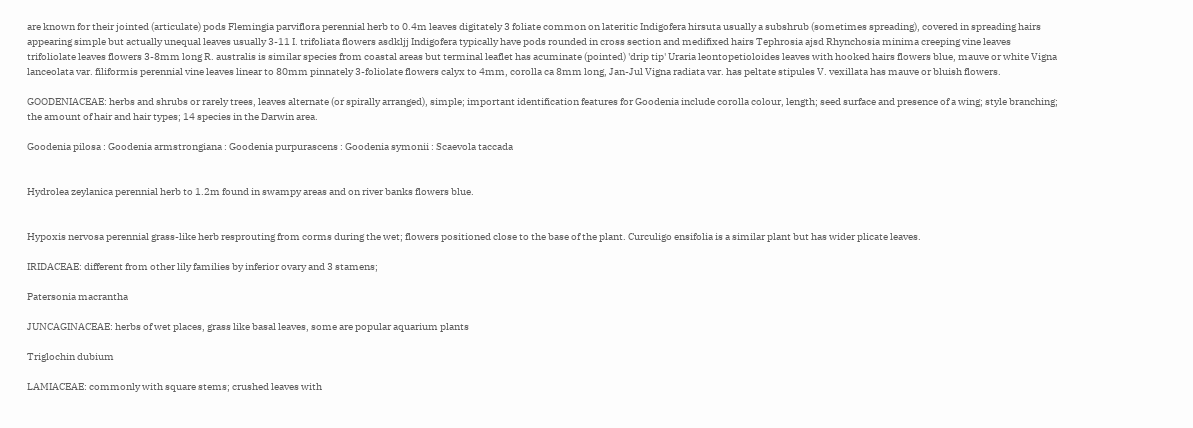are known for their jointed (articulate) pods Flemingia parviflora perennial herb to 0.4m leaves digitately 3 foliate common on lateritic Indigofera hirsuta usually a subshrub (sometimes spreading), covered in spreading hairs appearing simple but actually unequal leaves usually 3-11 I. trifoliata flowers asdkljj Indigofera typically have pods rounded in cross section and medifixed hairs Tephrosia ajsd Rhynchosia minima creeping vine leaves trifoliolate leaves flowers 3-8mm long R. australis is similar species from coastal areas but terminal leaflet has acuminate (pointed) 'drip tip' Uraria leontopetioloides leaves with hooked hairs flowers blue, mauve or white Vigna lanceolata var. filiformis perennial vine leaves linear to 80mm pinnately 3-foliolate flowers calyx to 4mm, corolla ca 8mm long, Jan-Jul Vigna radiata var. has peltate stipules V. vexillata has mauve or bluish flowers.

GOODENIACEAE: herbs and shrubs or rarely trees, leaves alternate (or spirally arranged), simple; important identification features for Goodenia include corolla colour, length; seed surface and presence of a wing; style branching; the amount of hair and hair types; 14 species in the Darwin area.

Goodenia pilosa : Goodenia armstrongiana : Goodenia purpurascens : Goodenia symonii : Scaevola taccada


Hydrolea zeylanica perennial herb to 1.2m found in swampy areas and on river banks flowers blue.


Hypoxis nervosa perennial grass-like herb resprouting from corms during the wet; flowers positioned close to the base of the plant. Curculigo ensifolia is a similar plant but has wider plicate leaves.

IRIDACEAE: different from other lily families by inferior ovary and 3 stamens;

Patersonia macrantha

JUNCAGINACEAE: herbs of wet places, grass like basal leaves, some are popular aquarium plants

Triglochin dubium

LAMIACEAE: commonly with square stems; crushed leaves with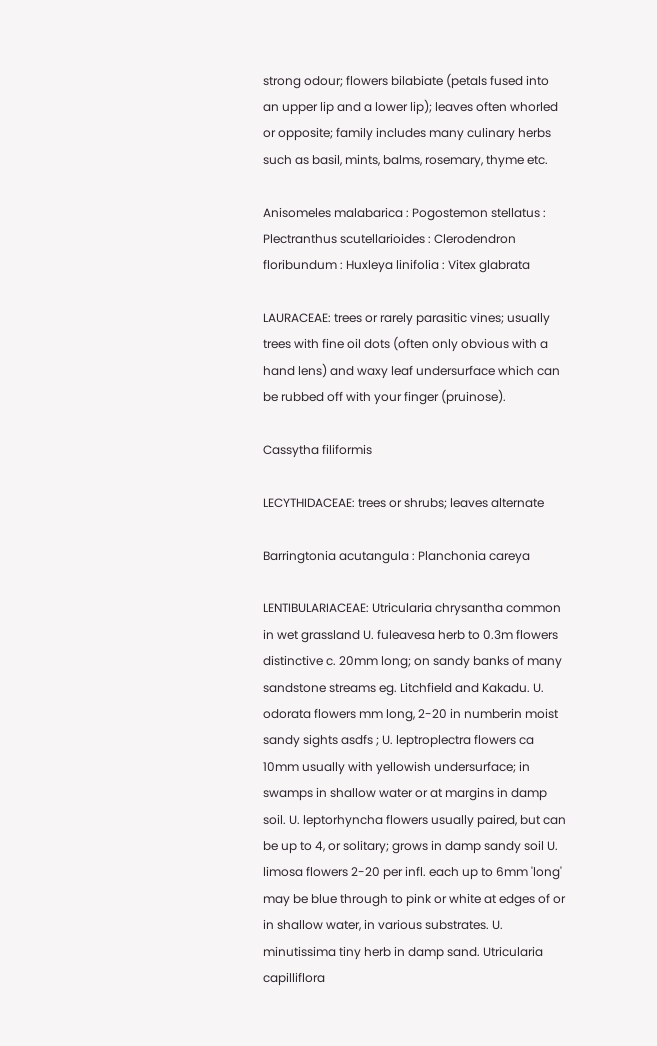strong odour; flowers bilabiate (petals fused into an upper lip and a lower lip); leaves often whorled or opposite; family includes many culinary herbs such as basil, mints, balms, rosemary, thyme etc.

Anisomeles malabarica : Pogostemon stellatus : Plectranthus scutellarioides : Clerodendron floribundum : Huxleya linifolia : Vitex glabrata

LAURACEAE: trees or rarely parasitic vines; usually trees with fine oil dots (often only obvious with a hand lens) and waxy leaf undersurface which can be rubbed off with your finger (pruinose).

Cassytha filiformis

LECYTHIDACEAE: trees or shrubs; leaves alternate

Barringtonia acutangula : Planchonia careya

LENTIBULARIACEAE: Utricularia chrysantha common in wet grassland U. fuleavesa herb to 0.3m flowers distinctive c. 20mm long; on sandy banks of many sandstone streams eg. Litchfield and Kakadu. U. odorata flowers mm long, 2-20 in numberin moist sandy sights asdfs ; U. leptroplectra flowers ca 10mm usually with yellowish undersurface; in swamps in shallow water or at margins in damp soil. U. leptorhyncha flowers usually paired, but can be up to 4, or solitary; grows in damp sandy soil U. limosa flowers 2-20 per infl. each up to 6mm 'long' may be blue through to pink or white at edges of or in shallow water, in various substrates. U. minutissima tiny herb in damp sand. Utricularia capilliflora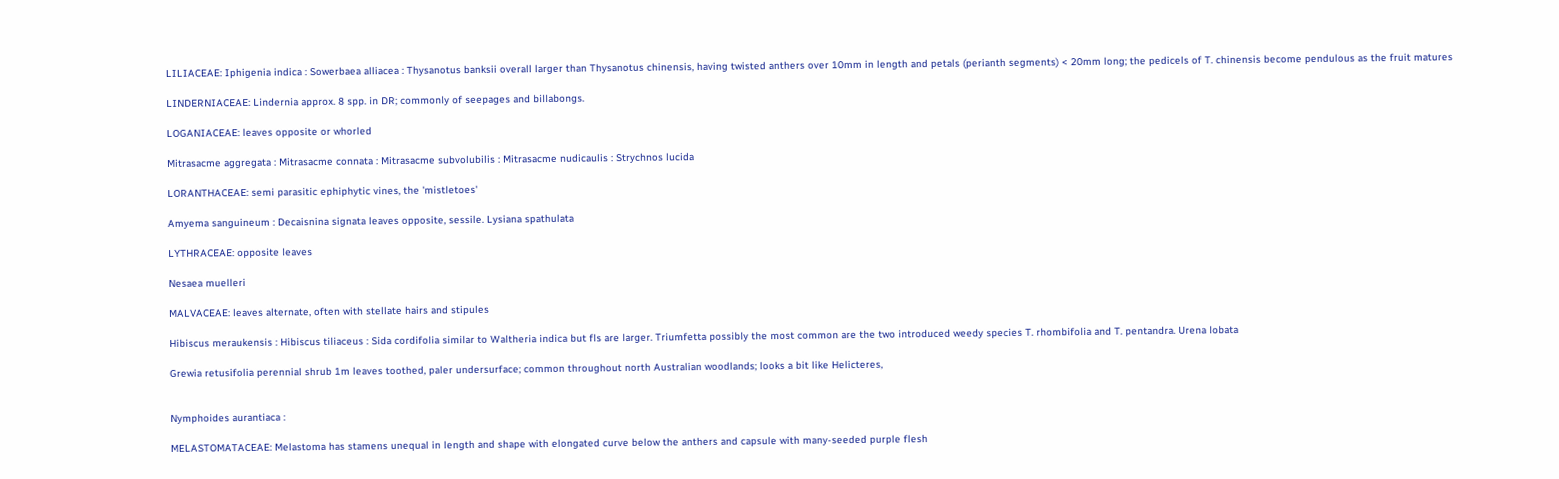LILIACEAE: Iphigenia indica : Sowerbaea alliacea : Thysanotus banksii overall larger than Thysanotus chinensis, having twisted anthers over 10mm in length and petals (perianth segments) < 20mm long; the pedicels of T. chinensis become pendulous as the fruit matures

LINDERNIACEAE: Lindernia approx. 8 spp. in DR; commonly of seepages and billabongs.

LOGANIACEAE: leaves opposite or whorled

Mitrasacme aggregata : Mitrasacme connata : Mitrasacme subvolubilis : Mitrasacme nudicaulis : Strychnos lucida

LORANTHACEAE: semi parasitic ephiphytic vines, the 'mistletoes'

Amyema sanguineum : Decaisnina signata leaves opposite, sessile. Lysiana spathulata

LYTHRACEAE: opposite leaves

Nesaea muelleri

MALVACEAE: leaves alternate, often with stellate hairs and stipules

Hibiscus meraukensis : Hibiscus tiliaceus : Sida cordifolia similar to Waltheria indica but fls are larger. Triumfetta possibly the most common are the two introduced weedy species T. rhombifolia and T. pentandra. Urena lobata

Grewia retusifolia perennial shrub 1m leaves toothed, paler undersurface; common throughout north Australian woodlands; looks a bit like Helicteres,


Nymphoides aurantiaca :

MELASTOMATACEAE: Melastoma has stamens unequal in length and shape with elongated curve below the anthers and capsule with many-seeded purple flesh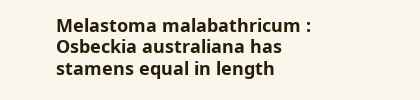Melastoma malabathricum : Osbeckia australiana has stamens equal in length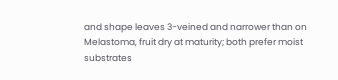and shape leaves 3-veined and narrower than on Melastoma, fruit dry at maturity; both prefer moist substrates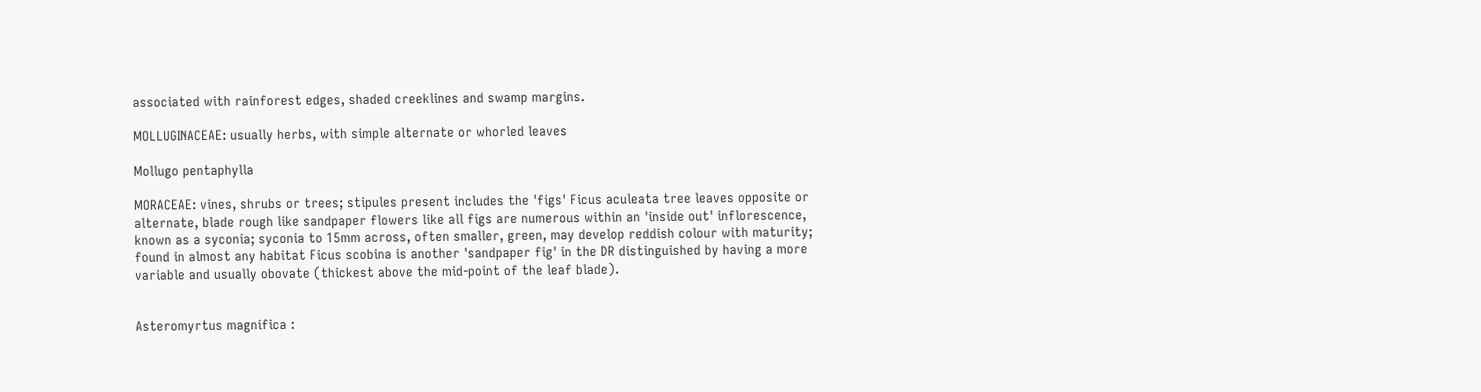associated with rainforest edges, shaded creeklines and swamp margins.

MOLLUGINACEAE: usually herbs, with simple alternate or whorled leaves

Mollugo pentaphylla

MORACEAE: vines, shrubs or trees; stipules present includes the 'figs' Ficus aculeata tree leaves opposite or alternate, blade rough like sandpaper flowers like all figs are numerous within an 'inside out' inflorescence, known as a syconia; syconia to 15mm across, often smaller, green, may develop reddish colour with maturity; found in almost any habitat Ficus scobina is another 'sandpaper fig' in the DR distinguished by having a more variable and usually obovate (thickest above the mid-point of the leaf blade).


Asteromyrtus magnifica :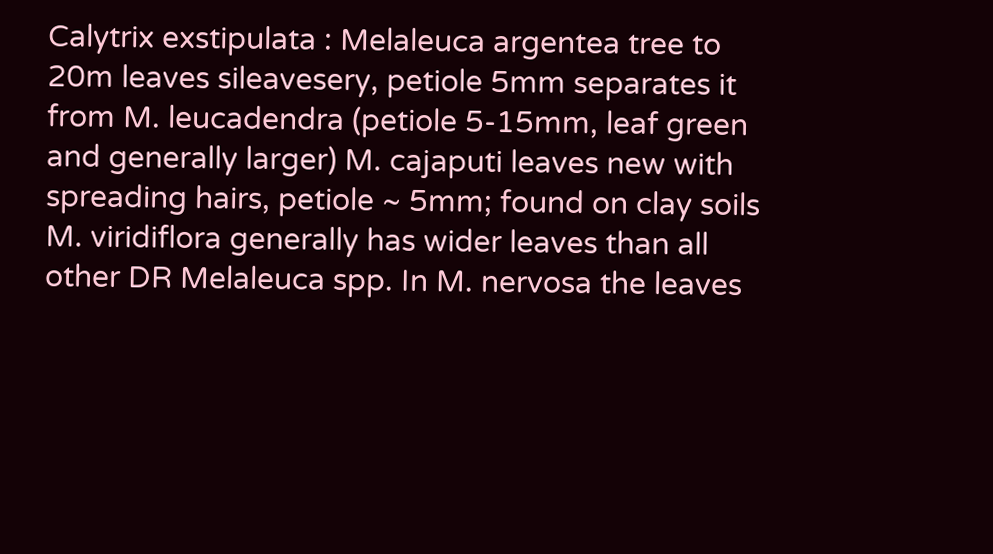Calytrix exstipulata : Melaleuca argentea tree to 20m leaves sileavesery, petiole 5mm separates it from M. leucadendra (petiole 5-15mm, leaf green and generally larger) M. cajaputi leaves new with spreading hairs, petiole ~ 5mm; found on clay soils M. viridiflora generally has wider leaves than all other DR Melaleuca spp. In M. nervosa the leaves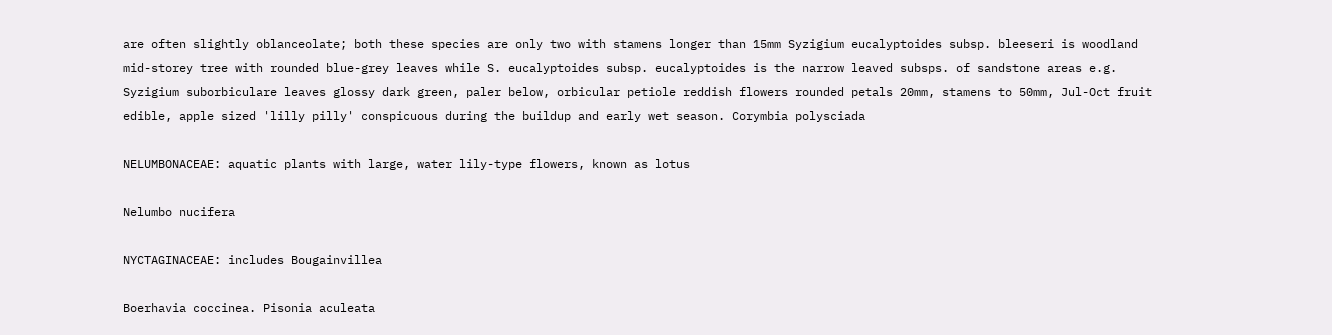are often slightly oblanceolate; both these species are only two with stamens longer than 15mm Syzigium eucalyptoides subsp. bleeseri is woodland mid-storey tree with rounded blue-grey leaves while S. eucalyptoides subsp. eucalyptoides is the narrow leaved subsps. of sandstone areas e.g. Syzigium suborbiculare leaves glossy dark green, paler below, orbicular petiole reddish flowers rounded petals 20mm, stamens to 50mm, Jul-Oct fruit edible, apple sized 'lilly pilly' conspicuous during the buildup and early wet season. Corymbia polysciada

NELUMBONACEAE: aquatic plants with large, water lily-type flowers, known as lotus

Nelumbo nucifera

NYCTAGINACEAE: includes Bougainvillea

Boerhavia coccinea. Pisonia aculeata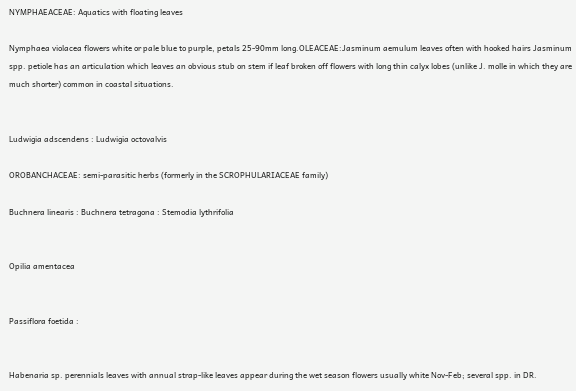NYMPHAEACEAE: Aquatics with floating leaves

Nymphaea violacea flowers white or pale blue to purple, petals 25-90mm long.OLEACEAE:Jasminum aemulum leaves often with hooked hairs Jasminum spp. petiole has an articulation which leaves an obvious stub on stem if leaf broken off flowers with long thin calyx lobes (unlike J. molle in which they are much shorter) common in coastal situations.


Ludwigia adscendens : Ludwigia octovalvis

OROBANCHACEAE: semi-parasitic herbs (formerly in the SCROPHULARIACEAE family)

Buchnera linearis : Buchnera tetragona : Stemodia lythrifolia


Opilia amentacea


Passiflora foetida :


Habenaria sp. perennials leaves with annual strap-like leaves appear during the wet season flowers usually white Nov-Feb; several spp. in DR.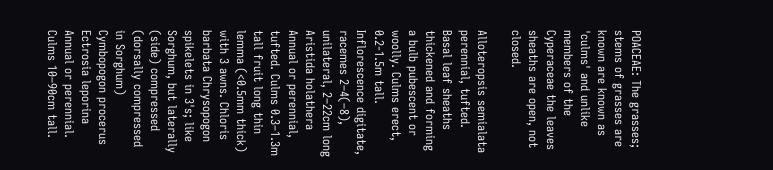POACEAE: The grasses; stems of grasses are known are known as 'culms' and unlike members of the Cyperaceae the leaves sheaths are open, not closed.

Alloteropsis semialata perennial, tufted. Basal leaf sheaths thickened and forming a bulb pubescent or woolly. Culms erect, 0.2-1.5m tall. Inflorescence digitate, racemes 2–4(–8), unilateral, 2–22cm long Aristida holathera Annual or perennial, tufted. Culms 0.3–1.3m tall fruit long thin lemma (<0.5mm thick) with 3 awns. Chloris barbata Chrysopogon spikelets in 3's; like Sorghum, but laterally (side) compressed (dorsally compressed in Sorghum) Cymbopogon procerus Ectrosia leporina Annual or perennial. Culms 10–90cm tall.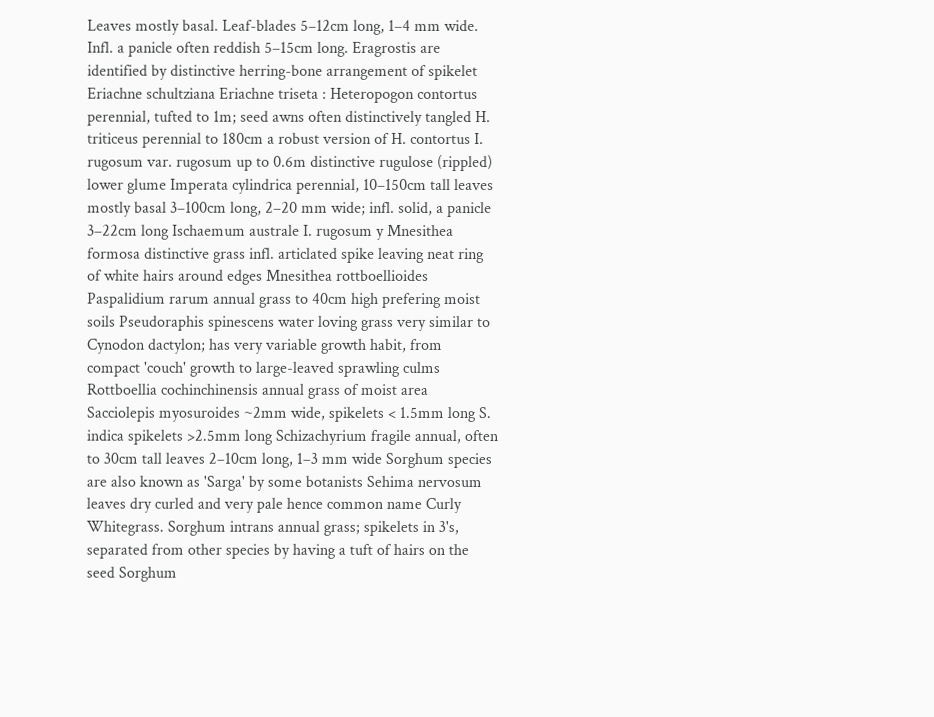Leaves mostly basal. Leaf-blades 5–12cm long, 1–4 mm wide. Infl. a panicle often reddish 5–15cm long. Eragrostis are identified by distinctive herring-bone arrangement of spikelet Eriachne schultziana Eriachne triseta : Heteropogon contortus perennial, tufted to 1m; seed awns often distinctively tangled H. triticeus perennial to 180cm a robust version of H. contortus I. rugosum var. rugosum up to 0.6m distinctive rugulose (rippled) lower glume Imperata cylindrica perennial, 10–150cm tall leaves mostly basal 3–100cm long, 2–20 mm wide; infl. solid, a panicle 3–22cm long Ischaemum australe I. rugosum y Mnesithea formosa distinctive grass infl. articlated spike leaving neat ring of white hairs around edges Mnesithea rottboellioides Paspalidium rarum annual grass to 40cm high prefering moist soils Pseudoraphis spinescens water loving grass very similar to Cynodon dactylon; has very variable growth habit, from compact 'couch' growth to large-leaved sprawling culms Rottboellia cochinchinensis annual grass of moist area Sacciolepis myosuroides ~2mm wide, spikelets < 1.5mm long S. indica spikelets >2.5mm long Schizachyrium fragile annual, often to 30cm tall leaves 2–10cm long, 1–3 mm wide Sorghum species are also known as 'Sarga' by some botanists Sehima nervosum leaves dry curled and very pale hence common name Curly Whitegrass. Sorghum intrans annual grass; spikelets in 3's, separated from other species by having a tuft of hairs on the seed Sorghum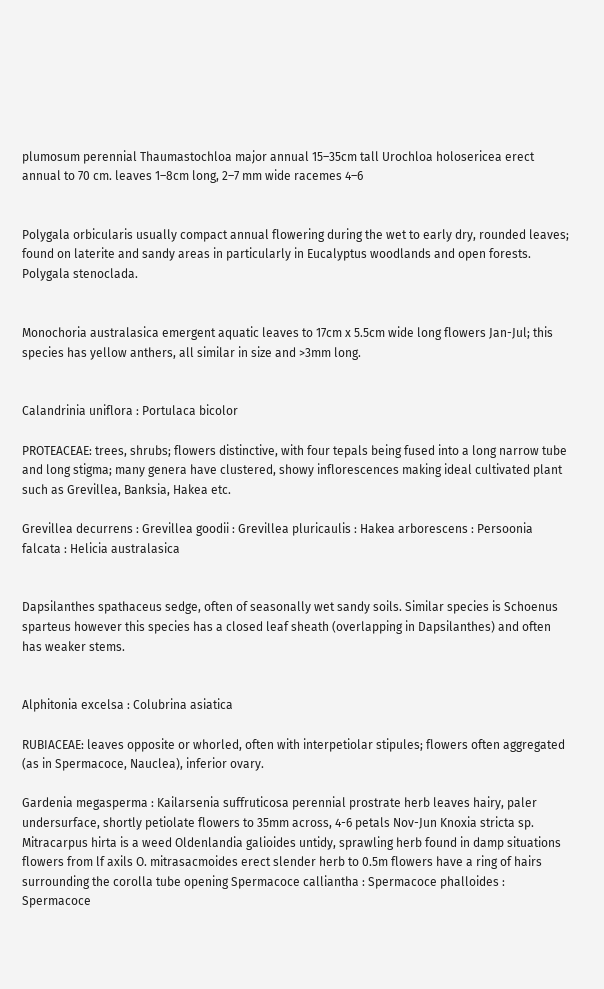plumosum perennial Thaumastochloa major annual 15–35cm tall Urochloa holosericea erect annual to 70 cm. leaves 1–8cm long, 2–7 mm wide racemes 4–6


Polygala orbicularis usually compact annual flowering during the wet to early dry, rounded leaves; found on laterite and sandy areas in particularly in Eucalyptus woodlands and open forests. Polygala stenoclada.


Monochoria australasica emergent aquatic leaves to 17cm x 5.5cm wide long flowers Jan-Jul; this species has yellow anthers, all similar in size and >3mm long.


Calandrinia uniflora : Portulaca bicolor

PROTEACEAE: trees, shrubs; flowers distinctive, with four tepals being fused into a long narrow tube and long stigma; many genera have clustered, showy inflorescences making ideal cultivated plant such as Grevillea, Banksia, Hakea etc.

Grevillea decurrens : Grevillea goodii : Grevillea pluricaulis : Hakea arborescens : Persoonia falcata : Helicia australasica


Dapsilanthes spathaceus sedge, often of seasonally wet sandy soils. Similar species is Schoenus sparteus however this species has a closed leaf sheath (overlapping in Dapsilanthes) and often has weaker stems.


Alphitonia excelsa : Colubrina asiatica

RUBIACEAE: leaves opposite or whorled, often with interpetiolar stipules; flowers often aggregated (as in Spermacoce, Nauclea), inferior ovary.

Gardenia megasperma : Kailarsenia suffruticosa perennial prostrate herb leaves hairy, paler undersurface, shortly petiolate flowers to 35mm across, 4-6 petals Nov-Jun Knoxia stricta sp. Mitracarpus hirta is a weed Oldenlandia galioides untidy, sprawling herb found in damp situations flowers from lf axils O. mitrasacmoides erect slender herb to 0.5m flowers have a ring of hairs surrounding the corolla tube opening Spermacoce calliantha : Spermacoce phalloides : Spermacoce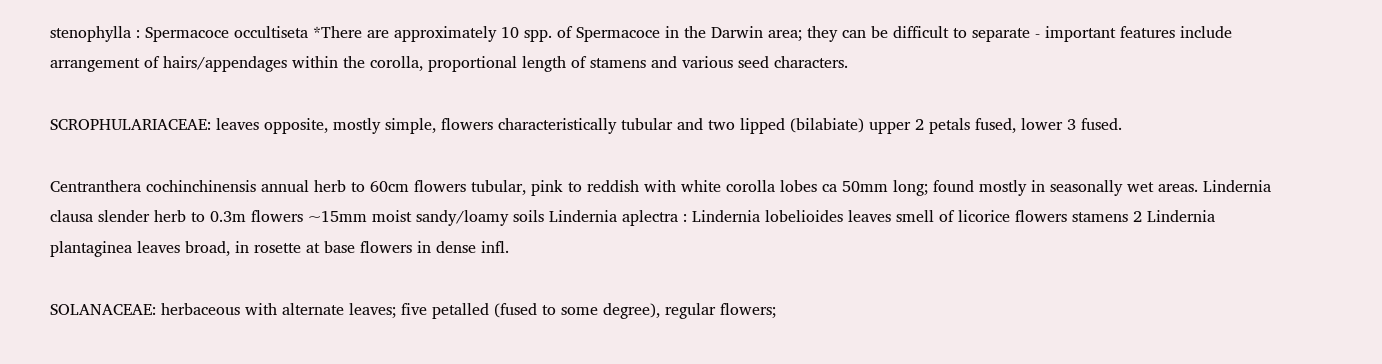stenophylla : Spermacoce occultiseta *There are approximately 10 spp. of Spermacoce in the Darwin area; they can be difficult to separate - important features include arrangement of hairs/appendages within the corolla, proportional length of stamens and various seed characters.

SCROPHULARIACEAE: leaves opposite, mostly simple, flowers characteristically tubular and two lipped (bilabiate) upper 2 petals fused, lower 3 fused.

Centranthera cochinchinensis annual herb to 60cm flowers tubular, pink to reddish with white corolla lobes ca 50mm long; found mostly in seasonally wet areas. Lindernia clausa slender herb to 0.3m flowers ~15mm moist sandy/loamy soils Lindernia aplectra : Lindernia lobelioides leaves smell of licorice flowers stamens 2 Lindernia plantaginea leaves broad, in rosette at base flowers in dense infl.

SOLANACEAE: herbaceous with alternate leaves; five petalled (fused to some degree), regular flowers;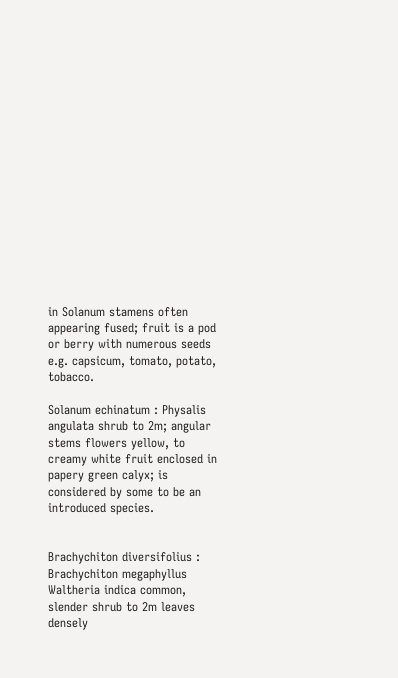in Solanum stamens often appearing fused; fruit is a pod or berry with numerous seeds e.g. capsicum, tomato, potato, tobacco.

Solanum echinatum : Physalis angulata shrub to 2m; angular stems flowers yellow, to creamy white fruit enclosed in papery green calyx; is considered by some to be an introduced species.


Brachychiton diversifolius : Brachychiton megaphyllus Waltheria indica common, slender shrub to 2m leaves densely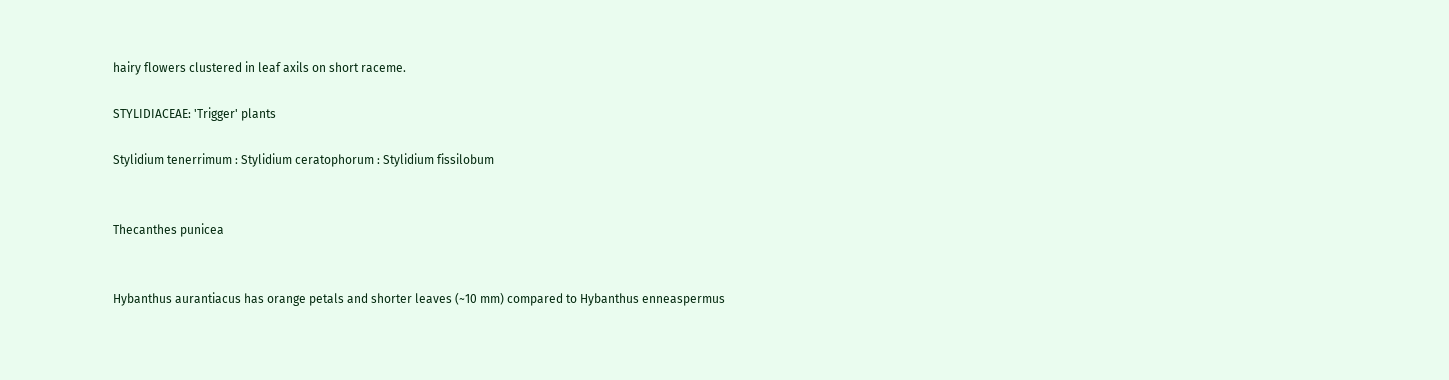hairy flowers clustered in leaf axils on short raceme.

STYLIDIACEAE: 'Trigger' plants

Stylidium tenerrimum : Stylidium ceratophorum : Stylidium fissilobum


Thecanthes punicea


Hybanthus aurantiacus has orange petals and shorter leaves (~10 mm) compared to Hybanthus enneaspermus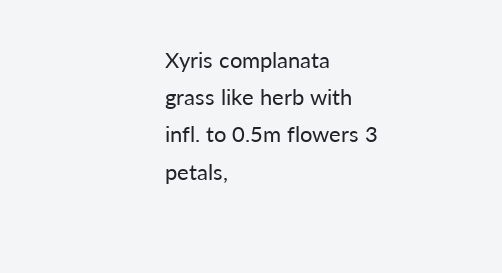Xyris complanata grass like herb with infl. to 0.5m flowers 3 petals,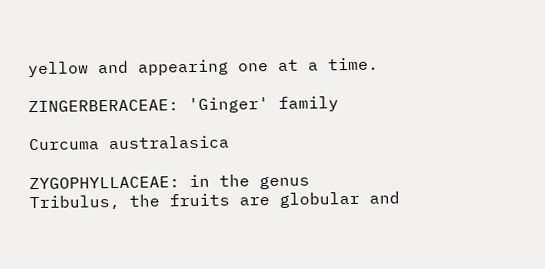yellow and appearing one at a time.

ZINGERBERACEAE: 'Ginger' family

Curcuma australasica

ZYGOPHYLLACEAE: in the genus Tribulus, the fruits are globular and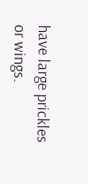have large prickles or wings.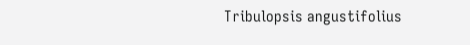Tribulopsis angustifolius